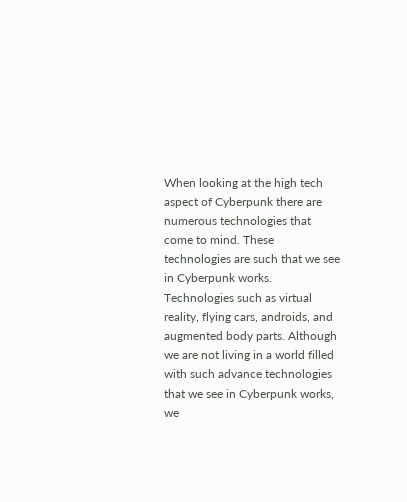When looking at the high tech aspect of Cyberpunk there are numerous technologies that come to mind. These technologies are such that we see in Cyberpunk works. Technologies such as virtual reality, flying cars, androids, and augmented body parts. Although we are not living in a world filled with such advance technologies that we see in Cyberpunk works, we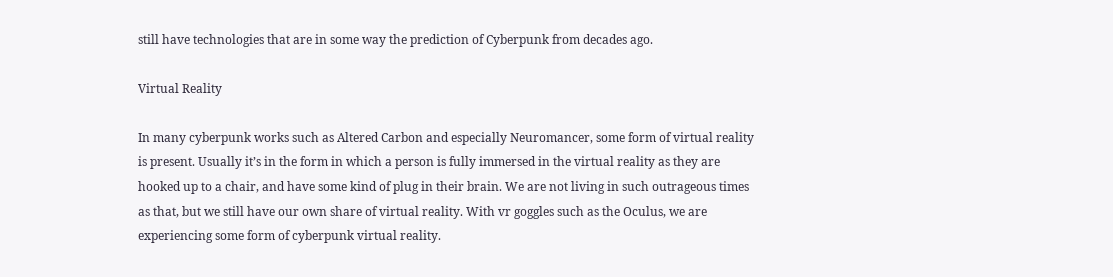still have technologies that are in some way the prediction of Cyberpunk from decades ago.

Virtual Reality

In many cyberpunk works such as Altered Carbon and especially Neuromancer, some form of virtual reality is present. Usually it’s in the form in which a person is fully immersed in the virtual reality as they are hooked up to a chair, and have some kind of plug in their brain. We are not living in such outrageous times as that, but we still have our own share of virtual reality. With vr goggles such as the Oculus, we are experiencing some form of cyberpunk virtual reality.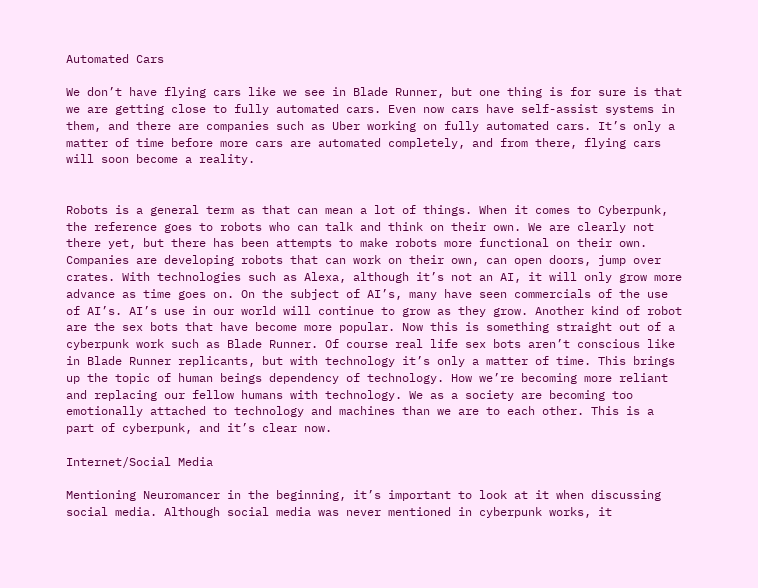Automated Cars

We don’t have flying cars like we see in Blade Runner, but one thing is for sure is that we are getting close to fully automated cars. Even now cars have self-assist systems in them, and there are companies such as Uber working on fully automated cars. It’s only a matter of time before more cars are automated completely, and from there, flying cars will soon become a reality.


Robots is a general term as that can mean a lot of things. When it comes to Cyberpunk, the reference goes to robots who can talk and think on their own. We are clearly not there yet, but there has been attempts to make robots more functional on their own. Companies are developing robots that can work on their own, can open doors, jump over crates. With technologies such as Alexa, although it’s not an AI, it will only grow more advance as time goes on. On the subject of AI’s, many have seen commercials of the use of AI’s. AI’s use in our world will continue to grow as they grow. Another kind of robot are the sex bots that have become more popular. Now this is something straight out of a cyberpunk work such as Blade Runner. Of course real life sex bots aren’t conscious like in Blade Runner replicants, but with technology it’s only a matter of time. This brings up the topic of human beings dependency of technology. How we’re becoming more reliant and replacing our fellow humans with technology. We as a society are becoming too emotionally attached to technology and machines than we are to each other. This is a part of cyberpunk, and it’s clear now.

Internet/Social Media

Mentioning Neuromancer in the beginning, it’s important to look at it when discussing social media. Although social media was never mentioned in cyberpunk works, it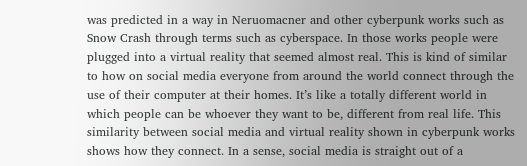was predicted in a way in Neruomacner and other cyberpunk works such as Snow Crash through terms such as cyberspace. In those works people were plugged into a virtual reality that seemed almost real. This is kind of similar to how on social media everyone from around the world connect through the use of their computer at their homes. It’s like a totally different world in which people can be whoever they want to be, different from real life. This similarity between social media and virtual reality shown in cyberpunk works shows how they connect. In a sense, social media is straight out of a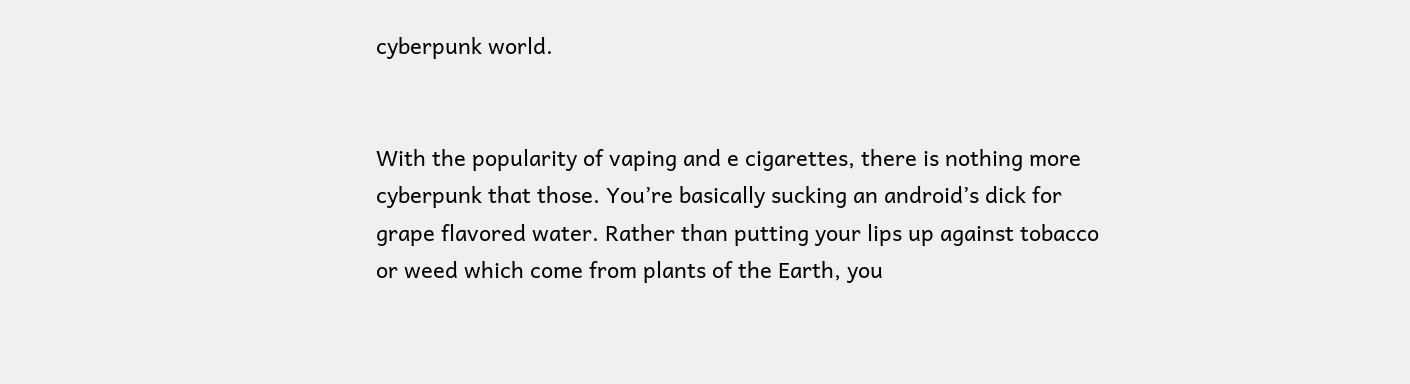cyberpunk world.


With the popularity of vaping and e cigarettes, there is nothing more cyberpunk that those. You’re basically sucking an android’s dick for grape flavored water. Rather than putting your lips up against tobacco or weed which come from plants of the Earth, you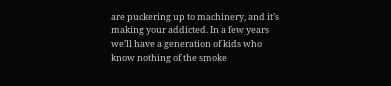are puckering up to machinery, and it’s making your addicted. In a few years we’ll have a generation of kids who know nothing of the smoke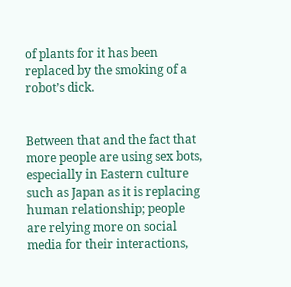of plants for it has been replaced by the smoking of a robot’s dick.


Between that and the fact that more people are using sex bots, especially in Eastern culture such as Japan as it is replacing human relationship; people are relying more on social media for their interactions,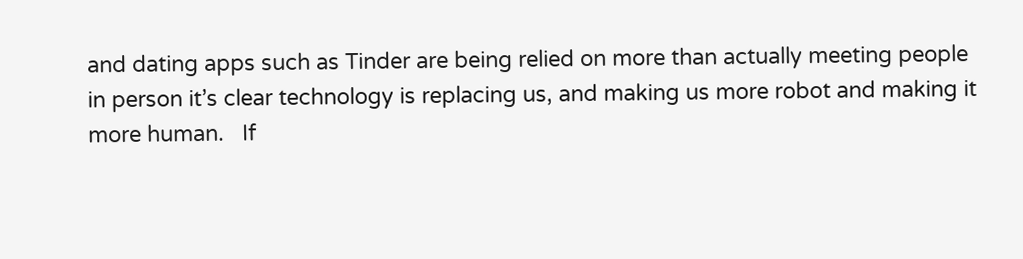and dating apps such as Tinder are being relied on more than actually meeting people in person it’s clear technology is replacing us, and making us more robot and making it more human.   If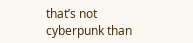that’s not cyberpunk than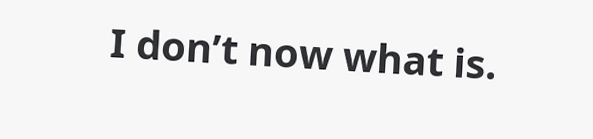I don’t now what is.